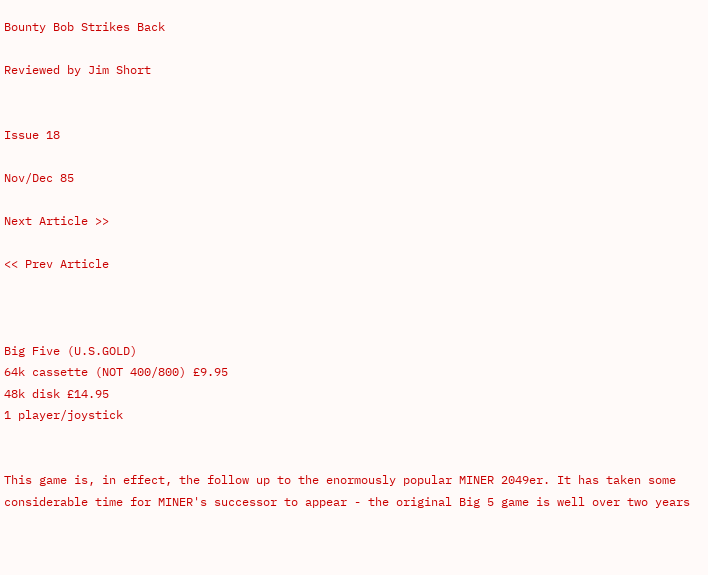Bounty Bob Strikes Back

Reviewed by Jim Short


Issue 18

Nov/Dec 85

Next Article >>

<< Prev Article



Big Five (U.S.GOLD)
64k cassette (NOT 400/800) £9.95
48k disk £14.95
1 player/joystick


This game is, in effect, the follow up to the enormously popular MINER 2049er. It has taken some considerable time for MINER's successor to appear - the original Big 5 game is well over two years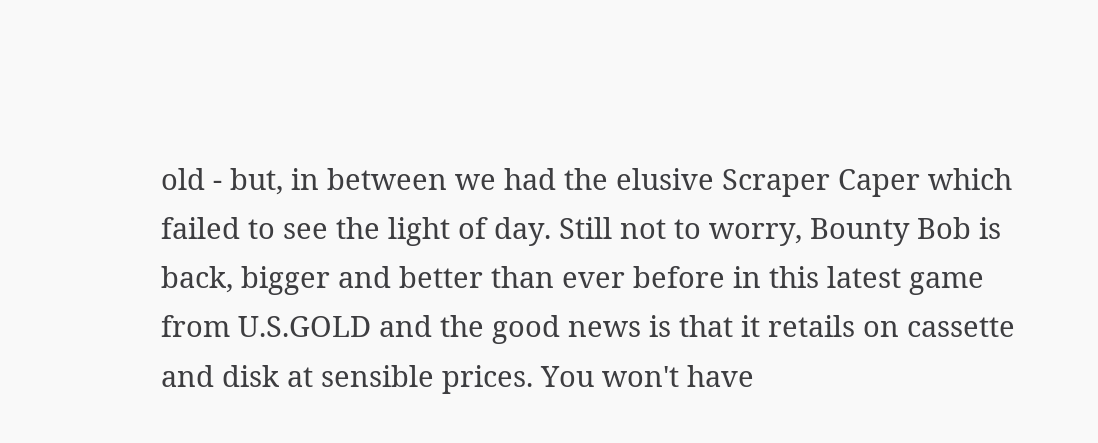old - but, in between we had the elusive Scraper Caper which failed to see the light of day. Still not to worry, Bounty Bob is back, bigger and better than ever before in this latest game from U.S.GOLD and the good news is that it retails on cassette and disk at sensible prices. You won't have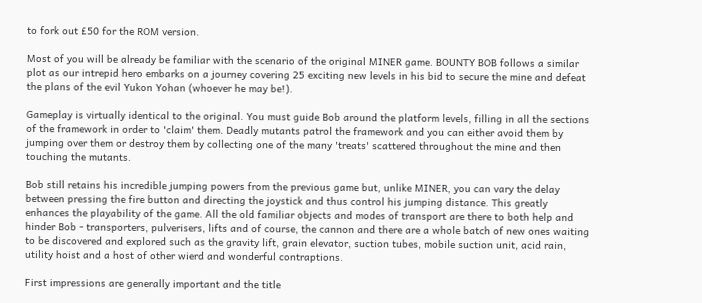to fork out £50 for the ROM version.

Most of you will be already be familiar with the scenario of the original MINER game. BOUNTY BOB follows a similar plot as our intrepid hero embarks on a journey covering 25 exciting new levels in his bid to secure the mine and defeat the plans of the evil Yukon Yohan (whoever he may be!).

Gameplay is virtually identical to the original. You must guide Bob around the platform levels, filling in all the sections of the framework in order to 'claim' them. Deadly mutants patrol the framework and you can either avoid them by jumping over them or destroy them by collecting one of the many 'treats' scattered throughout the mine and then touching the mutants.

Bob still retains his incredible jumping powers from the previous game but, unlike MINER, you can vary the delay between pressing the fire button and directing the joystick and thus control his jumping distance. This greatly enhances the playability of the game. All the old familiar objects and modes of transport are there to both help and hinder Bob - transporters, pulverisers, lifts and of course, the cannon and there are a whole batch of new ones waiting to be discovered and explored such as the gravity lift, grain elevator, suction tubes, mobile suction unit, acid rain, utility hoist and a host of other wierd and wonderful contraptions.

First impressions are generally important and the title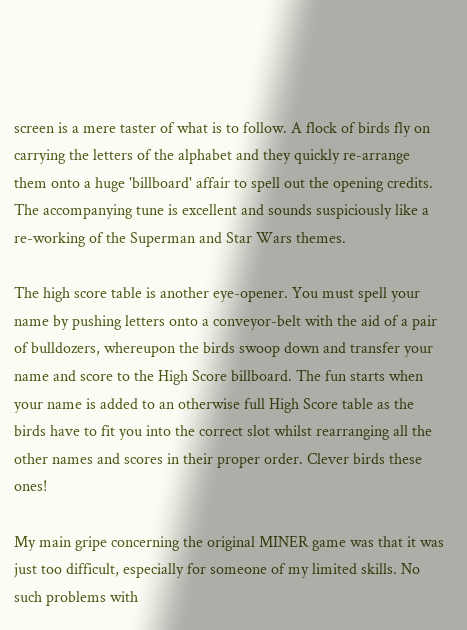screen is a mere taster of what is to follow. A flock of birds fly on carrying the letters of the alphabet and they quickly re-arrange them onto a huge 'billboard' affair to spell out the opening credits. The accompanying tune is excellent and sounds suspiciously like a re-working of the Superman and Star Wars themes.

The high score table is another eye-opener. You must spell your name by pushing letters onto a conveyor-belt with the aid of a pair of bulldozers, whereupon the birds swoop down and transfer your name and score to the High Score billboard. The fun starts when your name is added to an otherwise full High Score table as the birds have to fit you into the correct slot whilst rearranging all the other names and scores in their proper order. Clever birds these ones!

My main gripe concerning the original MINER game was that it was just too difficult, especially for someone of my limited skills. No such problems with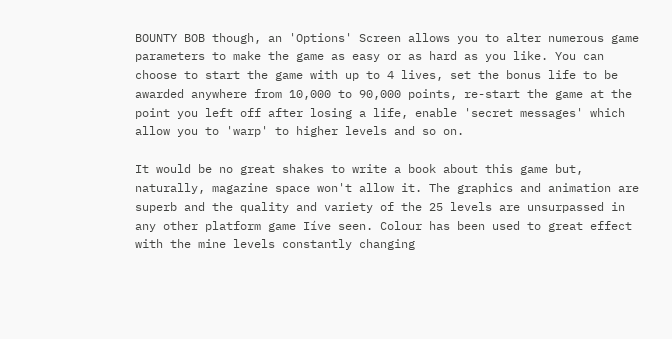BOUNTY BOB though, an 'Options' Screen allows you to alter numerous game parameters to make the game as easy or as hard as you like. You can choose to start the game with up to 4 lives, set the bonus life to be awarded anywhere from 10,000 to 90,000 points, re-start the game at the point you left off after losing a life, enable 'secret messages' which allow you to 'warp' to higher levels and so on.

It would be no great shakes to write a book about this game but, naturally, magazine space won't allow it. The graphics and animation are superb and the quality and variety of the 25 levels are unsurpassed in any other platform game Iíve seen. Colour has been used to great effect with the mine levels constantly changing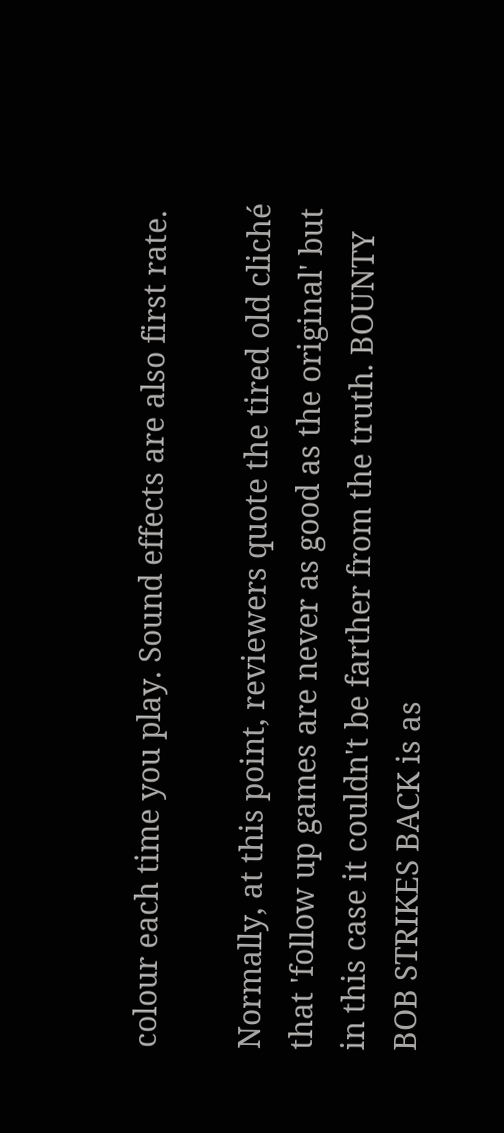colour each time you play. Sound effects are also first rate.

Normally, at this point, reviewers quote the tired old cliché that 'follow up games are never as good as the original' but in this case it couldn't be farther from the truth. BOUNTY BOB STRIKES BACK is as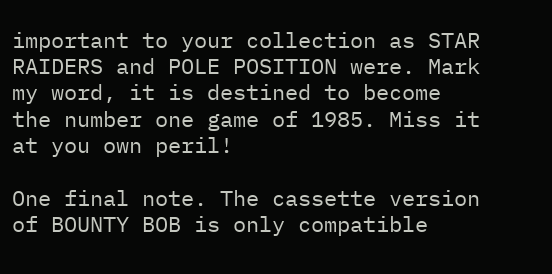important to your collection as STAR RAIDERS and POLE POSITION were. Mark my word, it is destined to become the number one game of 1985. Miss it at you own peril!

One final note. The cassette version of BOUNTY BOB is only compatible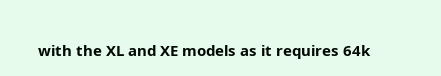with the XL and XE models as it requires 64k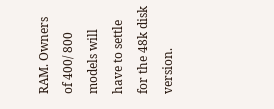RAM. Owners of 400/ 800 models will have to settle for the 48k disk version.